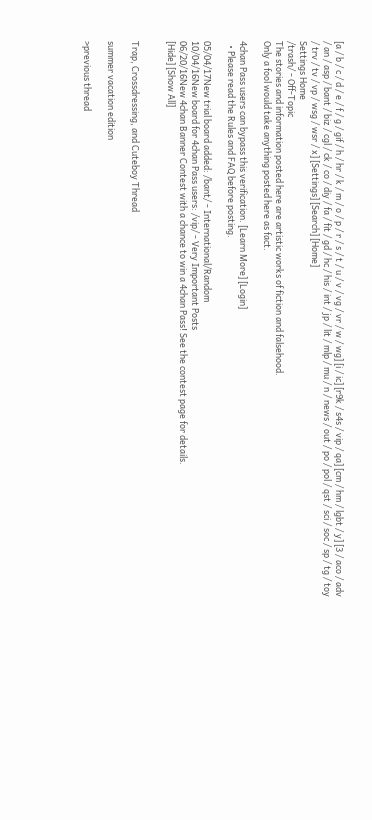[a / b / c / d / e / f / g / gif / h / hr / k / m / o / p / r / s / t / u / v / vg / vr / w / wg] [i / ic] [r9k / s4s / vip / qa] [cm / hm / lgbt / y] [3 / aco / adv / an / asp / bant / biz / cgl / ck / co / diy / fa / fit / gd / hc / his / int / jp / lit / mlp / mu / n / news / out / po / pol / qst / sci / soc / sp / tg / toy / trv / tv / vp / wsg / wsr / x] [Settings] [Search] [Home]
Settings Home
/trash/ - Off-Topic
The stories and information posted here are artistic works of fiction and falsehood.
Only a fool would take anything posted here as fact.

4chan Pass users can bypass this verification. [Learn More] [Login]
  • Please read the Rules and FAQ before posting.

05/04/17New trial board added: /bant/ - International/Random
10/04/16New board for 4chan Pass users: /vip/ - Very Important Posts
06/20/16New 4chan Banner Contest with a chance to win a 4chan Pass! See the contest page for details.
[Hide] [Show All]


Trap, Crossdressing, and Cuteboy Thread

summer vacation edition

>previous thread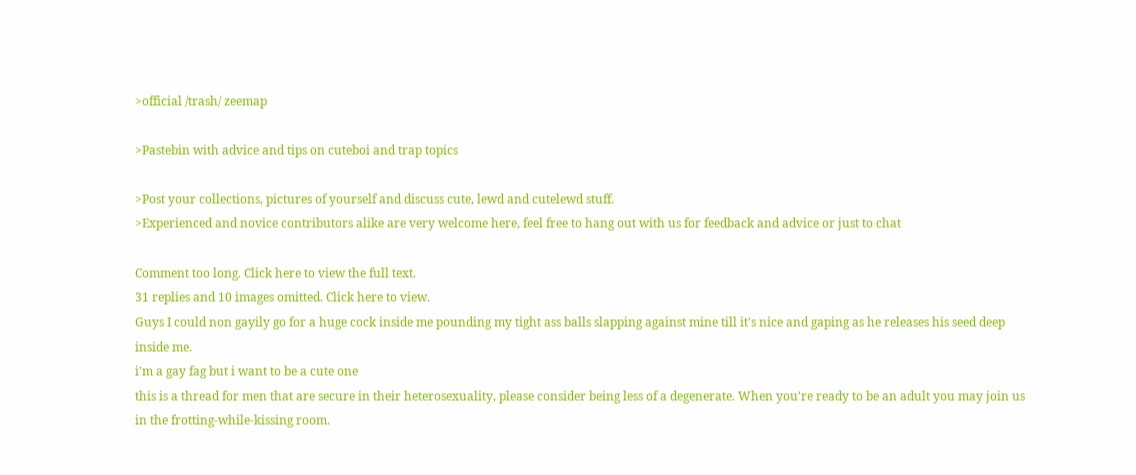>official /trash/ zeemap

>Pastebin with advice and tips on cuteboi and trap topics

>Post your collections, pictures of yourself and discuss cute, lewd and cutelewd stuff.
>Experienced and novice contributors alike are very welcome here, feel free to hang out with us for feedback and advice or just to chat

Comment too long. Click here to view the full text.
31 replies and 10 images omitted. Click here to view.
Guys I could non gayily go for a huge cock inside me pounding my tight ass balls slapping against mine till it's nice and gaping as he releases his seed deep inside me.
i'm a gay fag but i want to be a cute one
this is a thread for men that are secure in their heterosexuality, please consider being less of a degenerate. When you're ready to be an adult you may join us in the frotting-while-kissing room.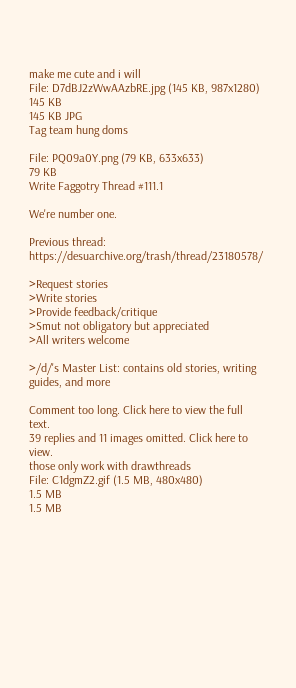make me cute and i will
File: D7dBJ2zWwAAzbRE.jpg (145 KB, 987x1280)
145 KB
145 KB JPG
Tag team hung doms

File: PQ09a0Y.png (79 KB, 633x633)
79 KB
Write Faggotry Thread #111.1

We're number one.

Previous thread: https://desuarchive.org/trash/thread/23180578/

>Request stories
>Write stories
>Provide feedback/critique
>Smut not obligatory but appreciated
>All writers welcome

>/d/'s Master List: contains old stories, writing guides, and more

Comment too long. Click here to view the full text.
39 replies and 11 images omitted. Click here to view.
those only work with drawthreads
File: C1dgmZ2.gif (1.5 MB, 480x480)
1.5 MB
1.5 MB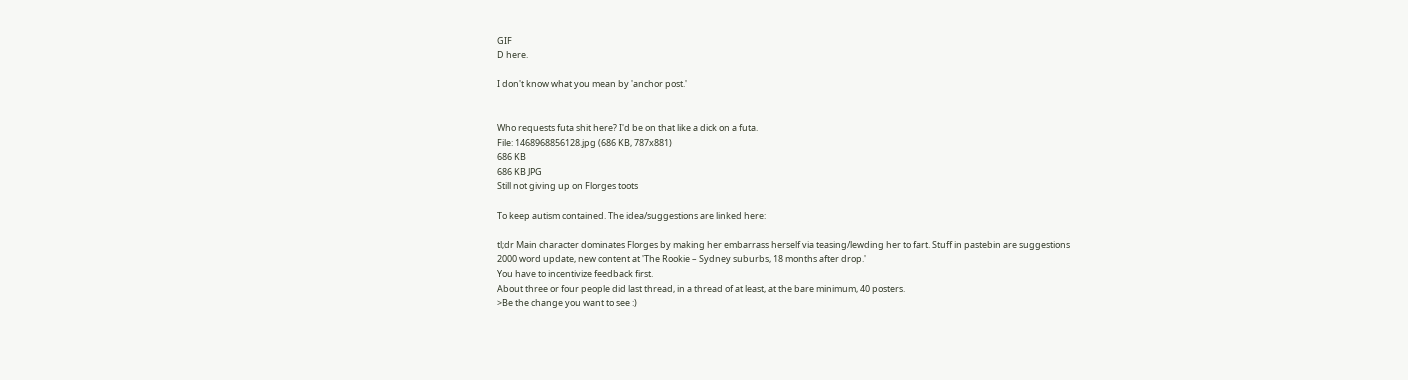GIF
D here.

I don't know what you mean by 'anchor post.'


Who requests futa shit here? I'd be on that like a dick on a futa.
File: 1468968856128.jpg (686 KB, 787x881)
686 KB
686 KB JPG
Still not giving up on Florges toots

To keep autism contained. The idea/suggestions are linked here:

tl;dr Main character dominates Florges by making her embarrass herself via teasing/lewding her to fart. Stuff in pastebin are suggestions
2000 word update, new content at 'The Rookie – Sydney suburbs, 18 months after drop.'
You have to incentivize feedback first.
About three or four people did last thread, in a thread of at least, at the bare minimum, 40 posters.
>Be the change you want to see :)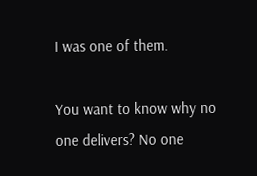I was one of them.

You want to know why no one delivers? No one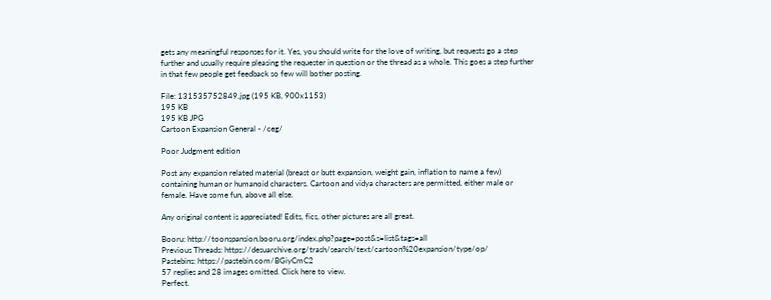gets any meaningful responses for it. Yes, you should write for the love of writing, but requests go a step further and usually require pleasing the requester in question or the thread as a whole. This goes a step further in that few people get feedback so few will bother posting.

File: 131535752849.jpg (195 KB, 900x1153)
195 KB
195 KB JPG
Cartoon Expansion General - /ceg/

Poor Judgment edition

Post any expansion related material (breast or butt expansion, weight gain, inflation to name a few) containing human or humanoid characters. Cartoon and vidya characters are permitted, either male or female. Have some fun, above all else.

Any original content is appreciated! Edits, fics, other pictures are all great.

Booru: http://toonspansion.booru.org/index.php?page=post&s=list&tags=all
Previous Threads: https://desuarchive.org/trash/search/text/cartoon%20expansion/type/op/
Pastebins: https://pastebin.com/BGiyCmC2
57 replies and 28 images omitted. Click here to view.
Perfect.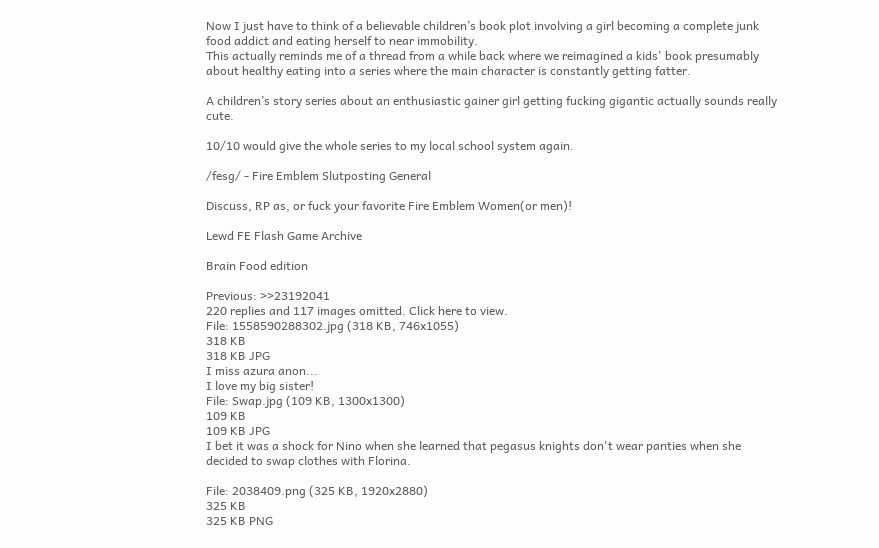Now I just have to think of a believable children’s book plot involving a girl becoming a complete junk food addict and eating herself to near immobility.
This actually reminds me of a thread from a while back where we reimagined a kids' book presumably about healthy eating into a series where the main character is constantly getting fatter.

A children’s story series about an enthusiastic gainer girl getting fucking gigantic actually sounds really cute.

10/10 would give the whole series to my local school system again.

/fesg/ - Fire Emblem Slutposting General

Discuss, RP as, or fuck your favorite Fire Emblem Women(or men)!

Lewd FE Flash Game Archive

Brain Food edition

Previous: >>23192041
220 replies and 117 images omitted. Click here to view.
File: 1558590288302.jpg (318 KB, 746x1055)
318 KB
318 KB JPG
I miss azura anon...
I love my big sister!
File: Swap.jpg (109 KB, 1300x1300)
109 KB
109 KB JPG
I bet it was a shock for Nino when she learned that pegasus knights don't wear panties when she decided to swap clothes with Florina.

File: 2038409.png (325 KB, 1920x2880)
325 KB
325 KB PNG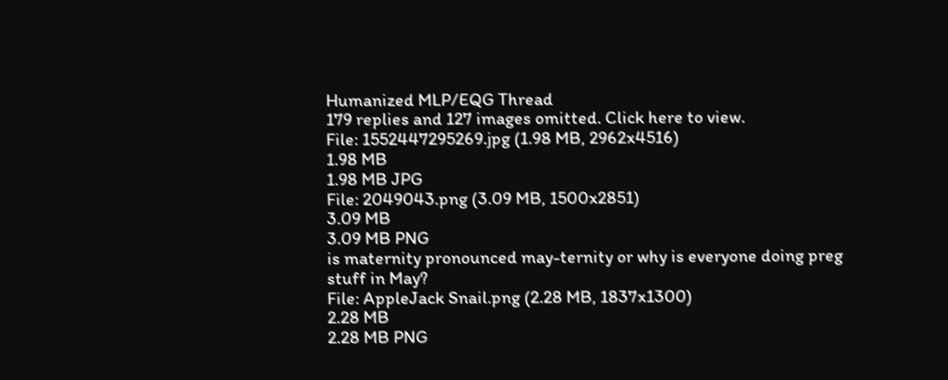Humanized MLP/EQG Thread
179 replies and 127 images omitted. Click here to view.
File: 1552447295269.jpg (1.98 MB, 2962x4516)
1.98 MB
1.98 MB JPG
File: 2049043.png (3.09 MB, 1500x2851)
3.09 MB
3.09 MB PNG
is maternity pronounced may-ternity or why is everyone doing preg stuff in May?
File: AppleJack Snail.png (2.28 MB, 1837x1300)
2.28 MB
2.28 MB PNG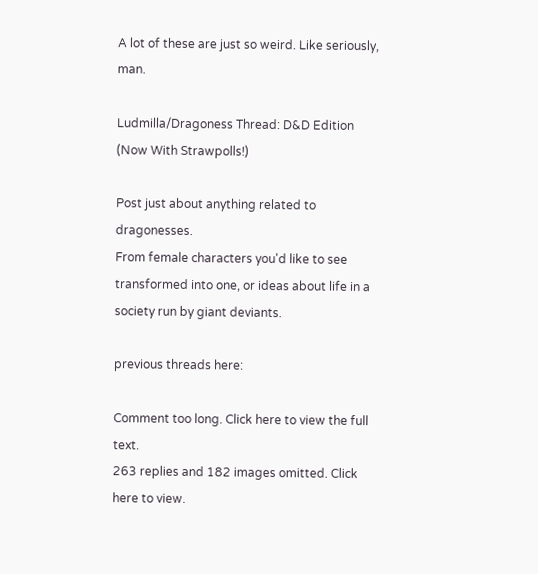A lot of these are just so weird. Like seriously, man.

Ludmilla/Dragoness Thread: D&D Edition (Now With Strawpolls!)

Post just about anything related to dragonesses.
From female characters you'd like to see transformed into one, or ideas about life in a society run by giant deviants.

previous threads here:

Comment too long. Click here to view the full text.
263 replies and 182 images omitted. Click here to view.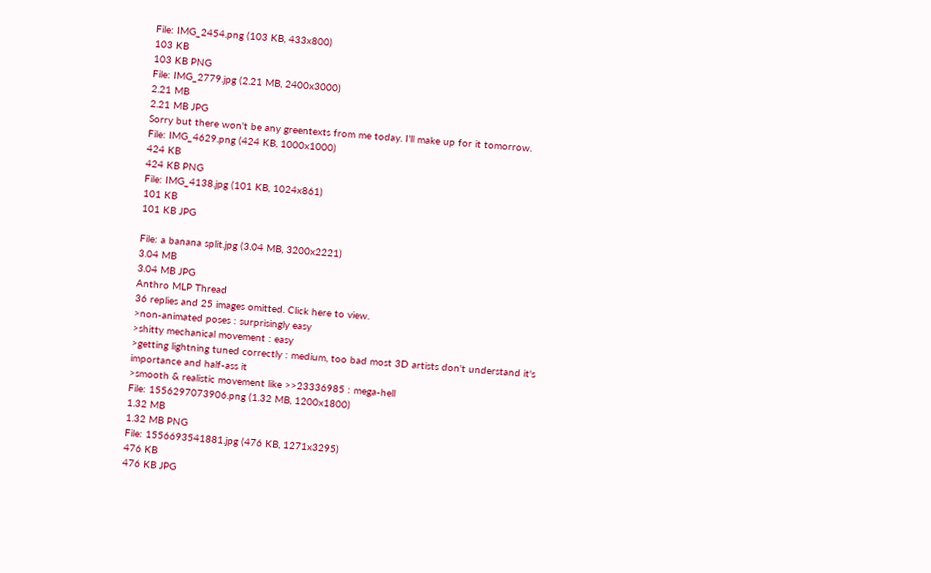File: IMG_2454.png (103 KB, 433x800)
103 KB
103 KB PNG
File: IMG_2779.jpg (2.21 MB, 2400x3000)
2.21 MB
2.21 MB JPG
Sorry but there won't be any greentexts from me today. I'll make up for it tomorrow.
File: IMG_4629.png (424 KB, 1000x1000)
424 KB
424 KB PNG
File: IMG_4138.jpg (101 KB, 1024x861)
101 KB
101 KB JPG

File: a banana split.jpg (3.04 MB, 3200x2221)
3.04 MB
3.04 MB JPG
Anthro MLP Thread
36 replies and 25 images omitted. Click here to view.
>non-animated poses : surprisingly easy
>shitty mechanical movement : easy
>getting lightning tuned correctly : medium, too bad most 3D artists don't understand it's importance and half-ass it
>smooth & realistic movement like >>23336985 : mega-hell
File: 1556297073906.png (1.32 MB, 1200x1800)
1.32 MB
1.32 MB PNG
File: 1556693541881.jpg (476 KB, 1271x3295)
476 KB
476 KB JPG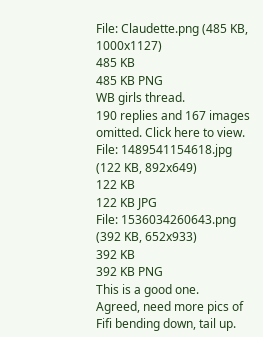File: Claudette.png (485 KB, 1000x1127)
485 KB
485 KB PNG
WB girls thread.
190 replies and 167 images omitted. Click here to view.
File: 1489541154618.jpg (122 KB, 892x649)
122 KB
122 KB JPG
File: 1536034260643.png (392 KB, 652x933)
392 KB
392 KB PNG
This is a good one.
Agreed, need more pics of Fifi bending down, tail up.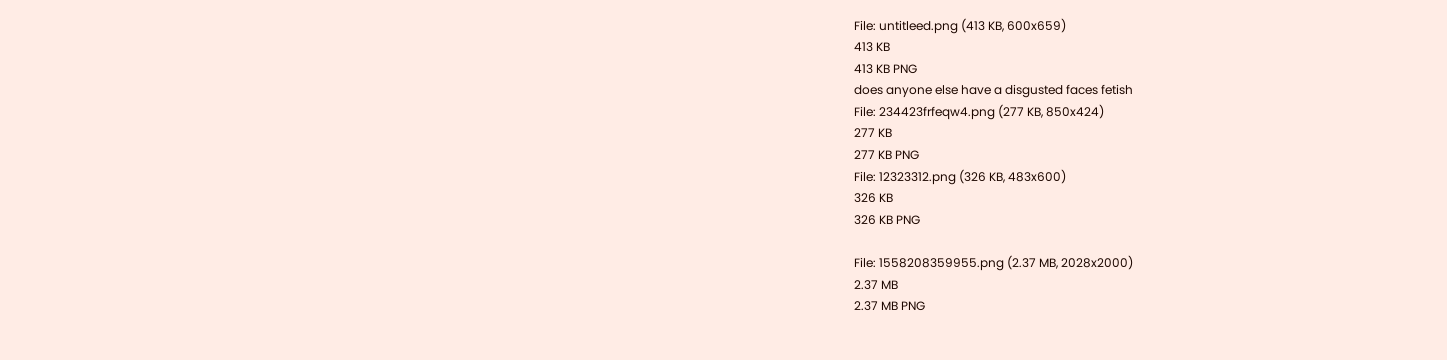File: untitleed.png (413 KB, 600x659)
413 KB
413 KB PNG
does anyone else have a disgusted faces fetish
File: 234423frfeqw4.png (277 KB, 850x424)
277 KB
277 KB PNG
File: 12323312.png (326 KB, 483x600)
326 KB
326 KB PNG

File: 1558208359955.png (2.37 MB, 2028x2000)
2.37 MB
2.37 MB PNG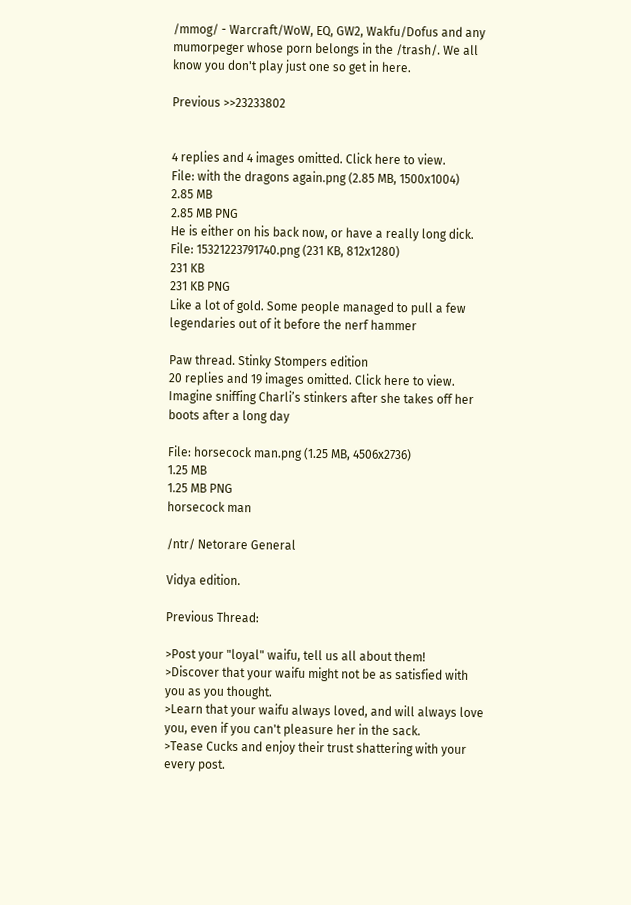/mmog/ - Warcraft/WoW, EQ, GW2, Wakfu/Dofus and any mumorpeger whose porn belongs in the /trash/. We all know you don't play just one so get in here.

Previous >>23233802


4 replies and 4 images omitted. Click here to view.
File: with the dragons again.png (2.85 MB, 1500x1004)
2.85 MB
2.85 MB PNG
He is either on his back now, or have a really long dick.
File: 15321223791740.png (231 KB, 812x1280)
231 KB
231 KB PNG
Like a lot of gold. Some people managed to pull a few legendaries out of it before the nerf hammer

Paw thread. Stinky Stompers edition
20 replies and 19 images omitted. Click here to view.
Imagine sniffing Charli’s stinkers after she takes off her boots after a long day

File: horsecock man.png (1.25 MB, 4506x2736)
1.25 MB
1.25 MB PNG
horsecock man

/ntr/ Netorare General

Vidya edition.

Previous Thread:

>Post your "loyal" waifu, tell us all about them!
>Discover that your waifu might not be as satisfied with you as you thought.
>Learn that your waifu always loved, and will always love you, even if you can't pleasure her in the sack.
>Tease Cucks and enjoy their trust shattering with your every post.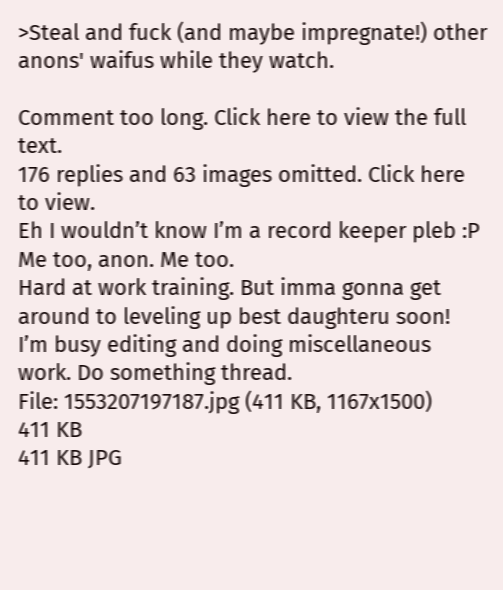>Steal and fuck (and maybe impregnate!) other anons' waifus while they watch.

Comment too long. Click here to view the full text.
176 replies and 63 images omitted. Click here to view.
Eh I wouldn’t know I’m a record keeper pleb :P
Me too, anon. Me too.
Hard at work training. But imma gonna get around to leveling up best daughteru soon!
I’m busy editing and doing miscellaneous work. Do something thread.
File: 1553207197187.jpg (411 KB, 1167x1500)
411 KB
411 KB JPG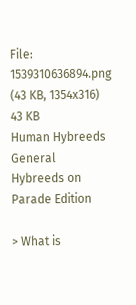File: 1539310636894.png (43 KB, 1354x316)
43 KB
Human Hybreeds General
Hybreeds on Parade Edition

> What is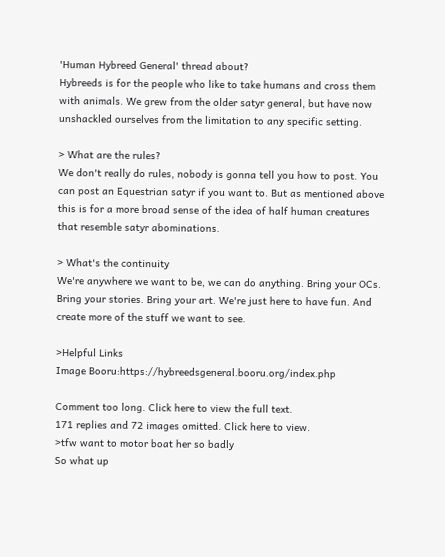'Human Hybreed General' thread about?
Hybreeds is for the people who like to take humans and cross them with animals. We grew from the older satyr general, but have now unshackled ourselves from the limitation to any specific setting.

> What are the rules?
We don't really do rules, nobody is gonna tell you how to post. You can post an Equestrian satyr if you want to. But as mentioned above this is for a more broad sense of the idea of half human creatures that resemble satyr abominations.

> What's the continuity
We're anywhere we want to be, we can do anything. Bring your OCs. Bring your stories. Bring your art. We're just here to have fun. And create more of the stuff we want to see.

>Helpful Links
Image Booru:https://hybreedsgeneral.booru.org/index.php

Comment too long. Click here to view the full text.
171 replies and 72 images omitted. Click here to view.
>tfw want to motor boat her so badly
So what up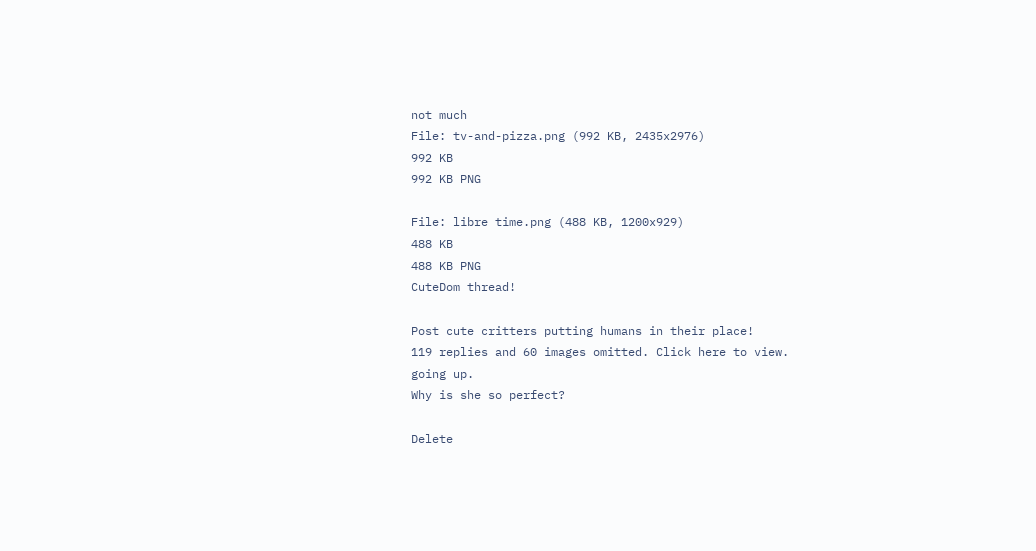not much
File: tv-and-pizza.png (992 KB, 2435x2976)
992 KB
992 KB PNG

File: libre time.png (488 KB, 1200x929)
488 KB
488 KB PNG
CuteDom thread!

Post cute critters putting humans in their place!
119 replies and 60 images omitted. Click here to view.
going up.
Why is she so perfect?

Delete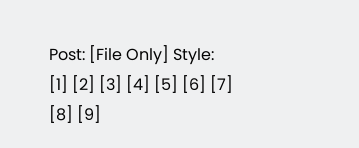Post: [File Only] Style:
[1] [2] [3] [4] [5] [6] [7] [8] [9]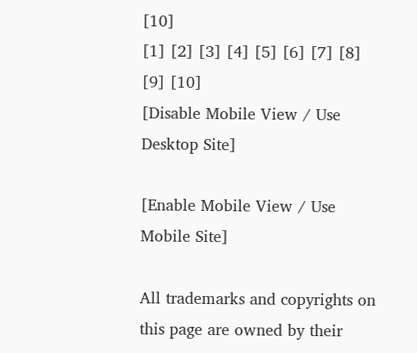[10]
[1] [2] [3] [4] [5] [6] [7] [8] [9] [10]
[Disable Mobile View / Use Desktop Site]

[Enable Mobile View / Use Mobile Site]

All trademarks and copyrights on this page are owned by their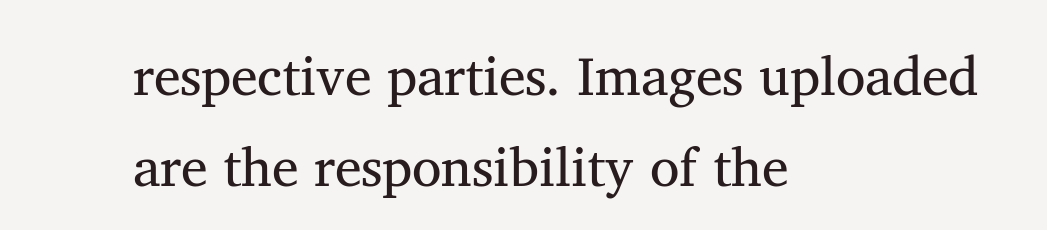respective parties. Images uploaded are the responsibility of the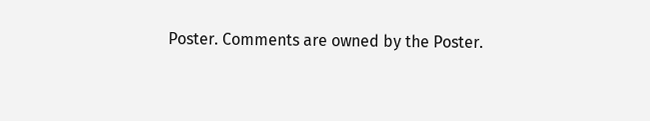Poster. Comments are owned by the Poster.